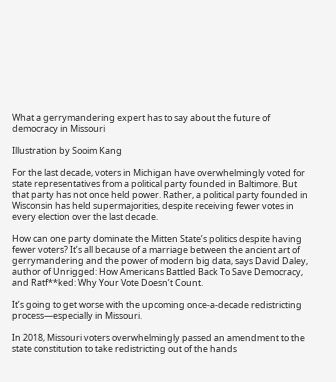What a gerrymandering expert has to say about the future of democracy in Missouri

Illustration by Sooim Kang

For the last decade, voters in Michigan have overwhelmingly voted for state representatives from a political party founded in Baltimore. But that party has not once held power. Rather, a political party founded in Wisconsin has held supermajorities, despite receiving fewer votes in every election over the last decade.

How can one party dominate the Mitten State’s politics despite having fewer voters? It’s all because of a marriage between the ancient art of gerrymandering and the power of modern big data, says David Daley, author of Unrigged: How Americans Battled Back To Save Democracy, and Ratf**ked: Why Your Vote Doesn’t Count.

It’s going to get worse with the upcoming once-a-decade redistricting process—especially in Missouri.

In 2018, Missouri voters overwhelmingly passed an amendment to the state constitution to take redistricting out of the hands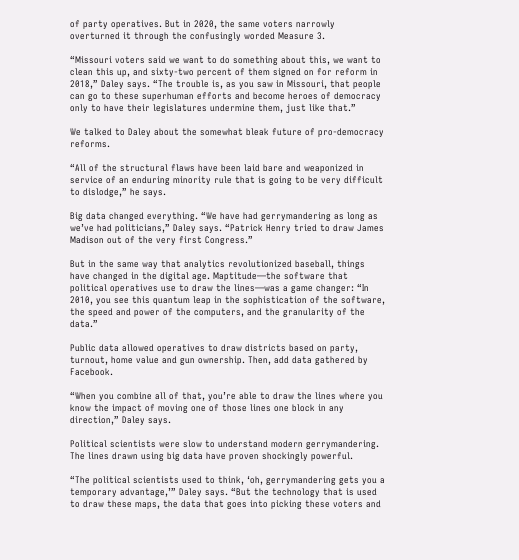of party operatives. But in 2020, the same voters narrowly overturned it through the confusingly worded Measure 3.

“Missouri voters said we want to do something about this, we want to clean this up, and sixty-two percent of them signed on for reform in 2018,” Daley says. “The trouble is, as you saw in Missouri, that people can go to these superhuman efforts and become heroes of democracy only to have their legislatures undermine them, just like that.”

We talked to Daley about the somewhat bleak future of pro-democracy reforms.

“All of the structural flaws have been laid bare and weaponized in service of an enduring minority rule that is going to be very difficult to dislodge,” he says.

Big data changed everything. “We have had gerrymandering as long as we’ve had politicians,” Daley says. “Patrick Henry tried to draw James Madison out of the very first Congress.”

But in the same way that analytics revolutionized baseball, things have changed in the digital age. Maptitude—the software that political operatives use to draw the lines—was a game changer: “In 2010, you see this quantum leap in the sophistication of the software, the speed and power of the computers, and the granularity of the data.”

Public data allowed operatives to draw districts based on party, turnout, home value and gun ownership. Then, add data gathered by Facebook.

“When you combine all of that, you’re able to draw the lines where you know the impact of moving one of those lines one block in any direction,” Daley says.

Political scientists were slow to understand modern gerrymandering. The lines drawn using big data have proven shockingly powerful.

“The political scientists used to think, ‘oh, gerrymandering gets you a temporary advantage,’” Daley says. “But the technology that is used to draw these maps, the data that goes into picking these voters and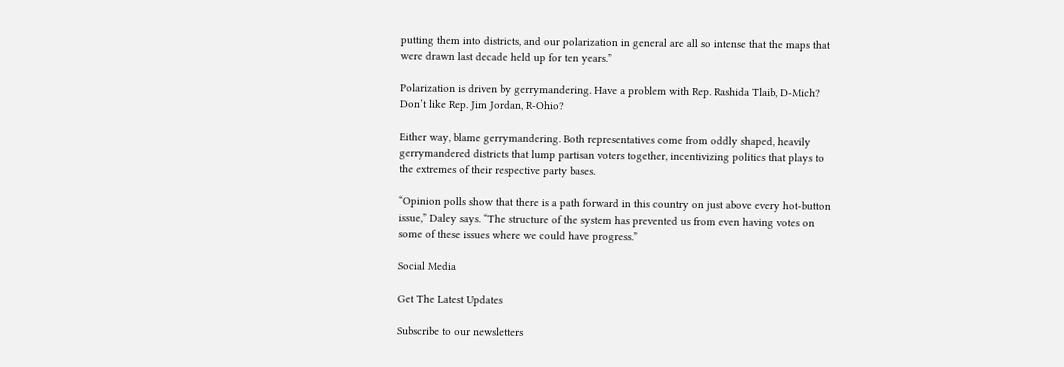putting them into districts, and our polarization in general are all so intense that the maps that were drawn last decade held up for ten years.”

Polarization is driven by gerrymandering. Have a problem with Rep. Rashida Tlaib, D-Mich? Don’t like Rep. Jim Jordan, R-Ohio?

Either way, blame gerrymandering. Both representatives come from oddly shaped, heavily gerrymandered districts that lump partisan voters together, incentivizing politics that plays to the extremes of their respective party bases.

“Opinion polls show that there is a path forward in this country on just above every hot-button issue,” Daley says. “The structure of the system has prevented us from even having votes on some of these issues where we could have progress.”

Social Media

Get The Latest Updates

Subscribe to our newsletters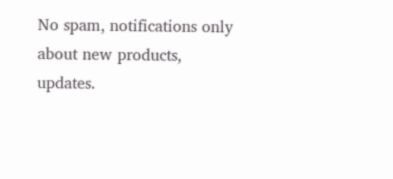No spam, notifications only about new products, updates.